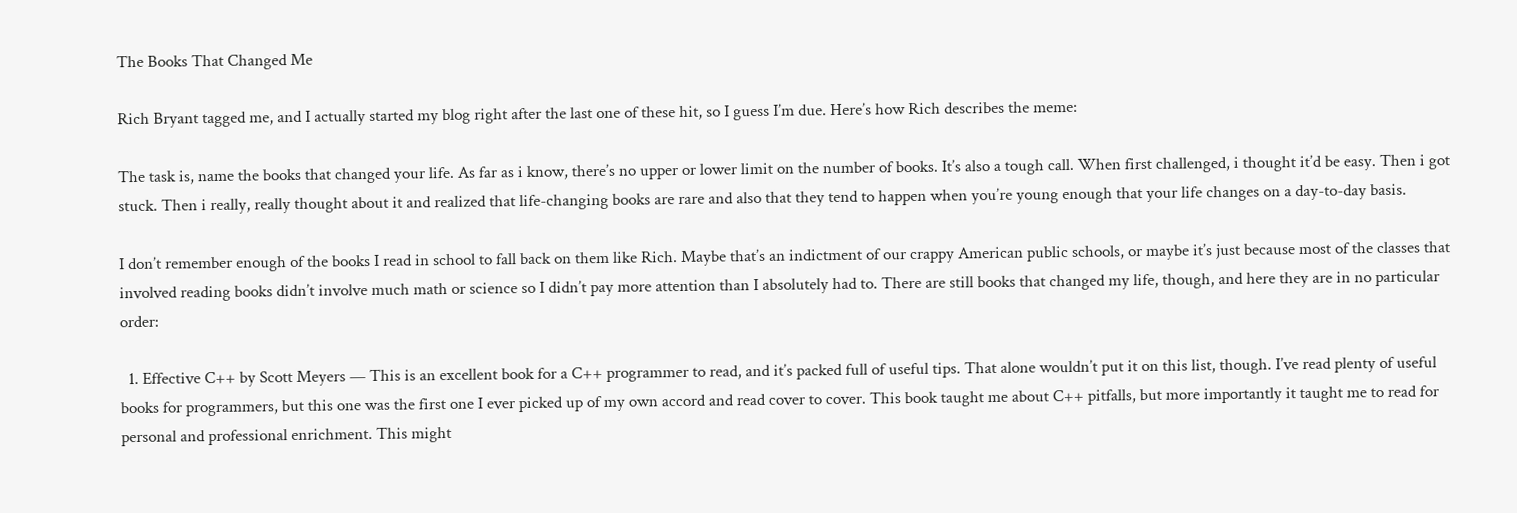The Books That Changed Me

Rich Bryant tagged me, and I actually started my blog right after the last one of these hit, so I guess I’m due. Here’s how Rich describes the meme:

The task is, name the books that changed your life. As far as i know, there’s no upper or lower limit on the number of books. It’s also a tough call. When first challenged, i thought it’d be easy. Then i got stuck. Then i really, really thought about it and realized that life-changing books are rare and also that they tend to happen when you’re young enough that your life changes on a day-to-day basis.

I don’t remember enough of the books I read in school to fall back on them like Rich. Maybe that’s an indictment of our crappy American public schools, or maybe it’s just because most of the classes that involved reading books didn’t involve much math or science so I didn’t pay more attention than I absolutely had to. There are still books that changed my life, though, and here they are in no particular order:

  1. Effective C++ by Scott Meyers — This is an excellent book for a C++ programmer to read, and it’s packed full of useful tips. That alone wouldn’t put it on this list, though. I’ve read plenty of useful books for programmers, but this one was the first one I ever picked up of my own accord and read cover to cover. This book taught me about C++ pitfalls, but more importantly it taught me to read for personal and professional enrichment. This might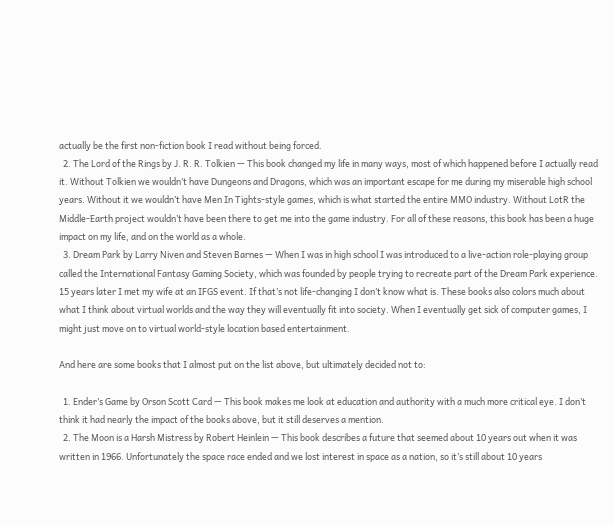actually be the first non-fiction book I read without being forced.
  2. The Lord of the Rings by J. R. R. Tolkien — This book changed my life in many ways, most of which happened before I actually read it. Without Tolkien we wouldn’t have Dungeons and Dragons, which was an important escape for me during my miserable high school years. Without it we wouldn’t have Men In Tights-style games, which is what started the entire MMO industry. Without LotR the Middle-Earth project wouldn’t have been there to get me into the game industry. For all of these reasons, this book has been a huge impact on my life, and on the world as a whole.
  3. Dream Park by Larry Niven and Steven Barnes — When I was in high school I was introduced to a live-action role-playing group called the International Fantasy Gaming Society, which was founded by people trying to recreate part of the Dream Park experience. 15 years later I met my wife at an IFGS event. If that’s not life-changing I don’t know what is. These books also colors much about what I think about virtual worlds and the way they will eventually fit into society. When I eventually get sick of computer games, I might just move on to virtual world-style location based entertainment.

And here are some books that I almost put on the list above, but ultimately decided not to:

  1. Ender’s Game by Orson Scott Card — This book makes me look at education and authority with a much more critical eye. I don’t think it had nearly the impact of the books above, but it still deserves a mention.
  2. The Moon is a Harsh Mistress by Robert Heinlein — This book describes a future that seemed about 10 years out when it was written in 1966. Unfortunately the space race ended and we lost interest in space as a nation, so it’s still about 10 years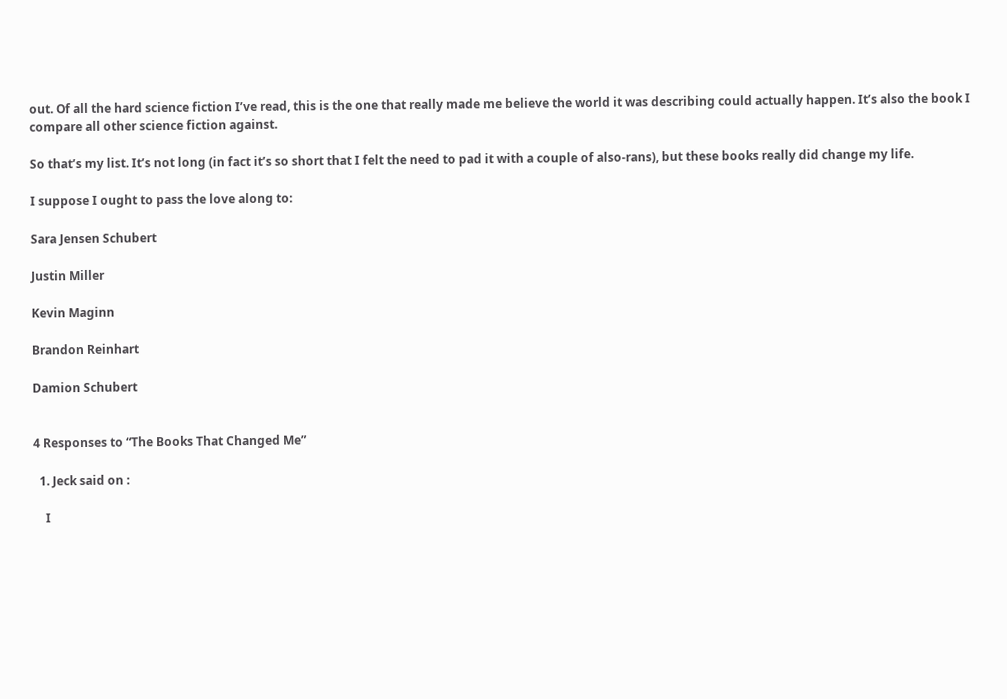out. Of all the hard science fiction I’ve read, this is the one that really made me believe the world it was describing could actually happen. It’s also the book I compare all other science fiction against.

So that’s my list. It’s not long (in fact it’s so short that I felt the need to pad it with a couple of also-rans), but these books really did change my life.

I suppose I ought to pass the love along to:

Sara Jensen Schubert

Justin Miller

Kevin Maginn

Brandon Reinhart

Damion Schubert


4 Responses to “The Books That Changed Me”

  1. Jeck said on :

    I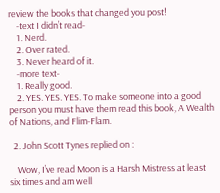review the books that changed you post!
    -text I didn’t read-
    1. Nerd.
    2. Over rated.
    3. Never heard of it.
    -more text-
    1. Really good.
    2. YES. YES. YES. To make someone into a good person you must have them read this book, A Wealth of Nations, and Flim-Flam.

  2. John Scott Tynes replied on :

    Wow, I’ve read Moon is a Harsh Mistress at least six times and am well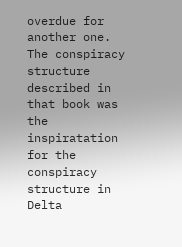overdue for another one. The conspiracy structure described in that book was the inspiratation for the conspiracy structure in Delta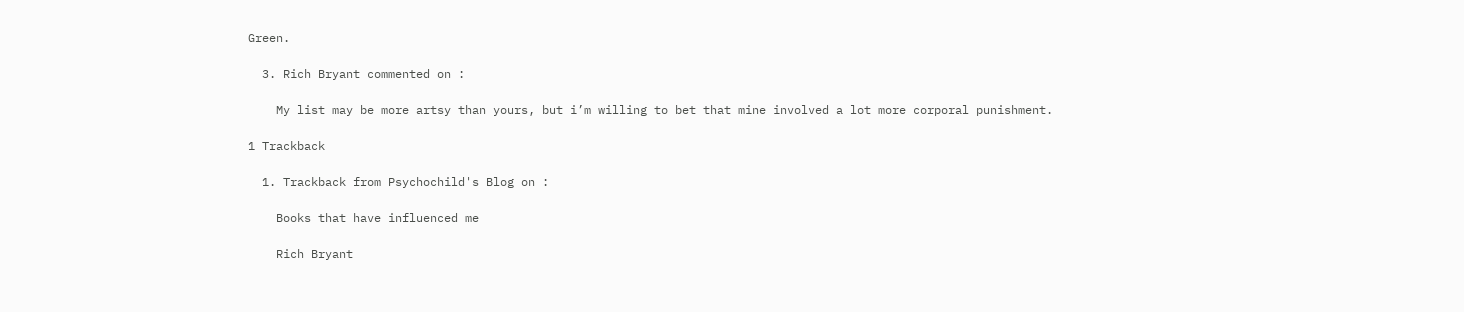Green.

  3. Rich Bryant commented on :

    My list may be more artsy than yours, but i’m willing to bet that mine involved a lot more corporal punishment.

1 Trackback

  1. Trackback from Psychochild's Blog on :

    Books that have influenced me

    Rich Bryant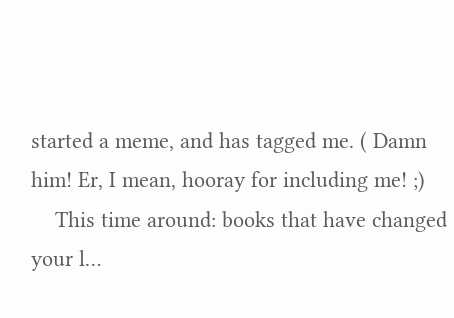started a meme, and has tagged me. ( Damn him! Er, I mean, hooray for including me! ;)
    This time around: books that have changed your l…